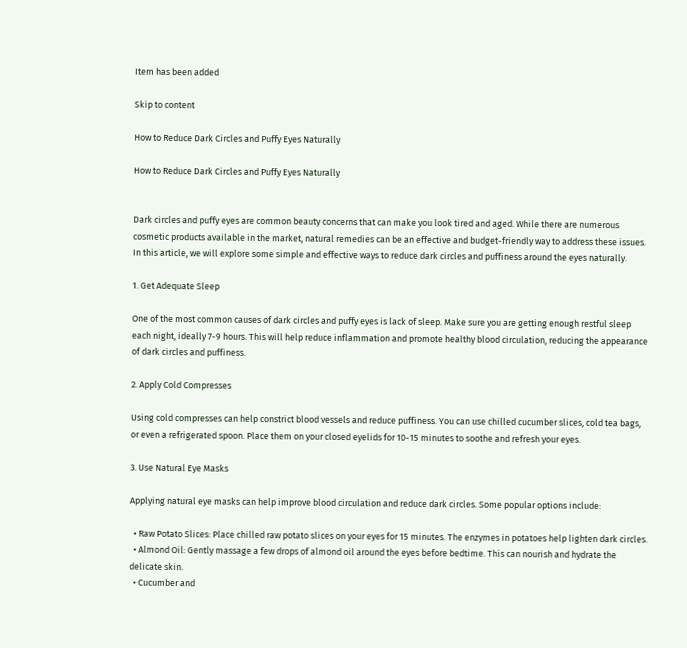Item has been added

Skip to content

How to Reduce Dark Circles and Puffy Eyes Naturally

How to Reduce Dark Circles and Puffy Eyes Naturally


Dark circles and puffy eyes are common beauty concerns that can make you look tired and aged. While there are numerous cosmetic products available in the market, natural remedies can be an effective and budget-friendly way to address these issues. In this article, we will explore some simple and effective ways to reduce dark circles and puffiness around the eyes naturally.

1. Get Adequate Sleep

One of the most common causes of dark circles and puffy eyes is lack of sleep. Make sure you are getting enough restful sleep each night, ideally 7-9 hours. This will help reduce inflammation and promote healthy blood circulation, reducing the appearance of dark circles and puffiness.

2. Apply Cold Compresses

Using cold compresses can help constrict blood vessels and reduce puffiness. You can use chilled cucumber slices, cold tea bags, or even a refrigerated spoon. Place them on your closed eyelids for 10-15 minutes to soothe and refresh your eyes.

3. Use Natural Eye Masks

Applying natural eye masks can help improve blood circulation and reduce dark circles. Some popular options include:

  • Raw Potato Slices: Place chilled raw potato slices on your eyes for 15 minutes. The enzymes in potatoes help lighten dark circles.
  • Almond Oil: Gently massage a few drops of almond oil around the eyes before bedtime. This can nourish and hydrate the delicate skin.
  • Cucumber and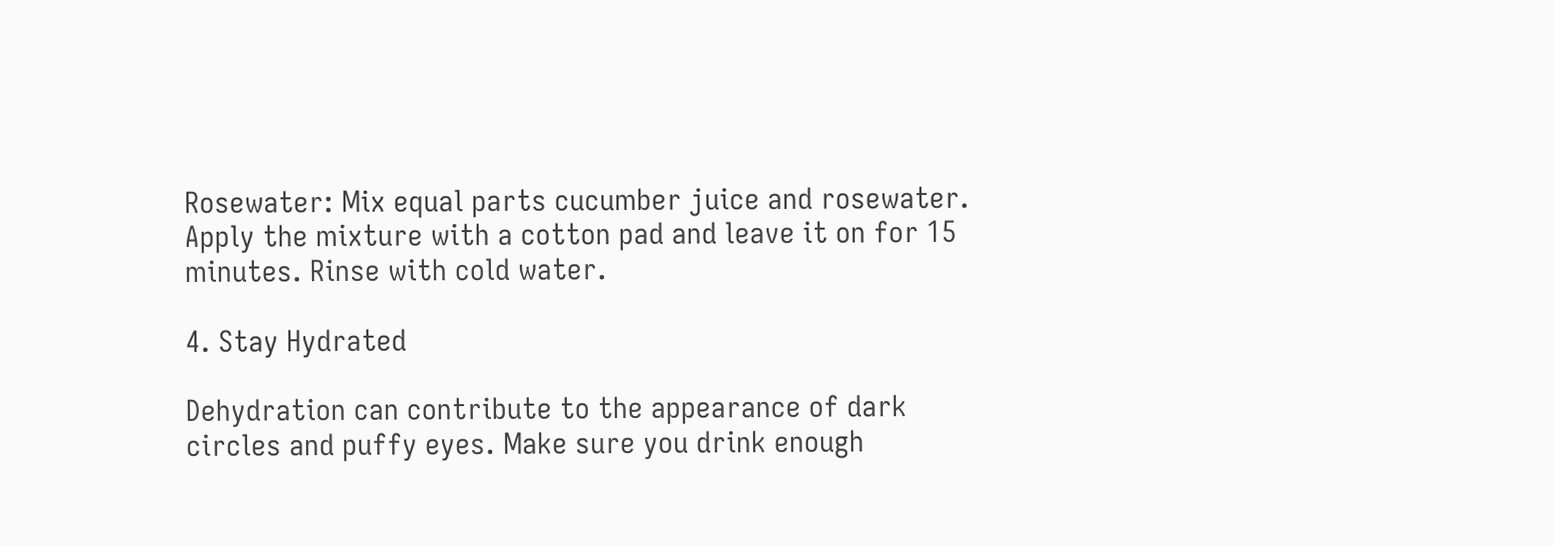Rosewater: Mix equal parts cucumber juice and rosewater. Apply the mixture with a cotton pad and leave it on for 15 minutes. Rinse with cold water.

4. Stay Hydrated

Dehydration can contribute to the appearance of dark circles and puffy eyes. Make sure you drink enough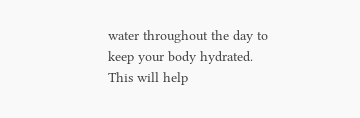water throughout the day to keep your body hydrated. This will help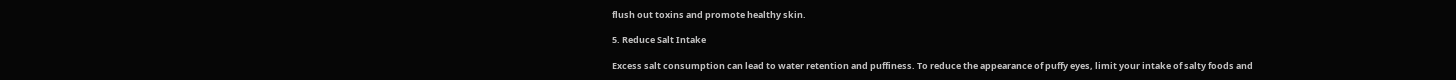flush out toxins and promote healthy skin.

5. Reduce Salt Intake

Excess salt consumption can lead to water retention and puffiness. To reduce the appearance of puffy eyes, limit your intake of salty foods and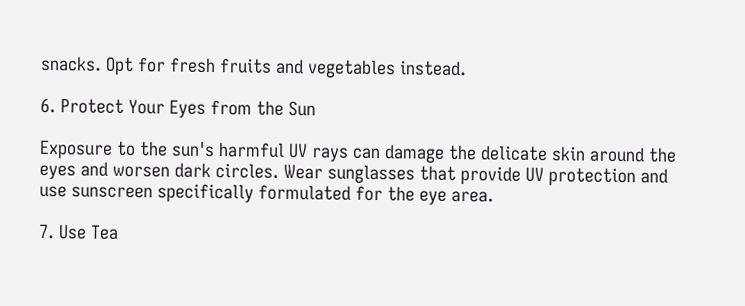snacks. Opt for fresh fruits and vegetables instead.

6. Protect Your Eyes from the Sun

Exposure to the sun's harmful UV rays can damage the delicate skin around the eyes and worsen dark circles. Wear sunglasses that provide UV protection and use sunscreen specifically formulated for the eye area.

7. Use Tea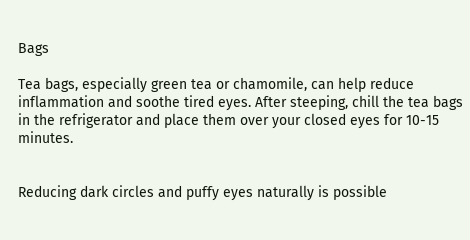Bags

Tea bags, especially green tea or chamomile, can help reduce inflammation and soothe tired eyes. After steeping, chill the tea bags in the refrigerator and place them over your closed eyes for 10-15 minutes.


Reducing dark circles and puffy eyes naturally is possible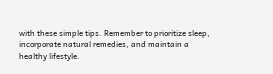with these simple tips. Remember to prioritize sleep, incorporate natural remedies, and maintain a healthy lifestyle.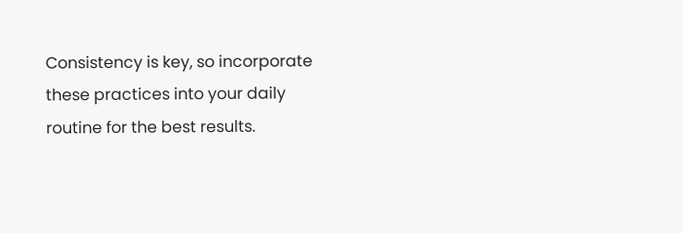Consistency is key, so incorporate these practices into your daily routine for the best results.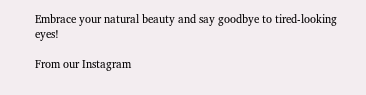Embrace your natural beauty and say goodbye to tired-looking eyes!

From our Instagram